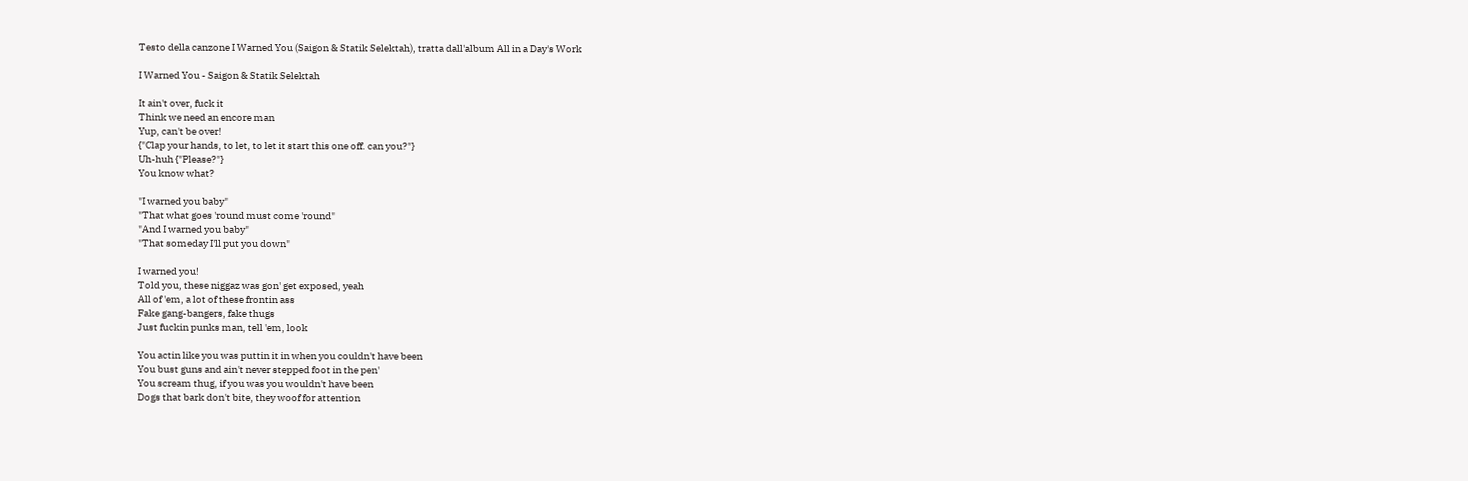Testo della canzone I Warned You (Saigon & Statik Selektah), tratta dall'album All in a Day's Work

I Warned You - Saigon & Statik Selektah

It ain't over, fuck it
Think we need an encore man
Yup, can't be over!
{"Clap your hands, to let, to let it start this one off. can you?"}
Uh-huh {"Please?"}
You know what?

"I warned you baby"
"That what goes 'round must come 'round"
"And I warned you baby"
"That someday I'll put you down"

I warned you!
Told you, these niggaz was gon' get exposed, yeah
All of 'em, a lot of these frontin ass
Fake gang-bangers, fake thugs
Just fuckin punks man, tell 'em, look

You actin like you was puttin it in when you couldn't have been
You bust guns and ain't never stepped foot in the pen'
You scream thug, if you was you wouldn't have been
Dogs that bark don't bite, they woof for attention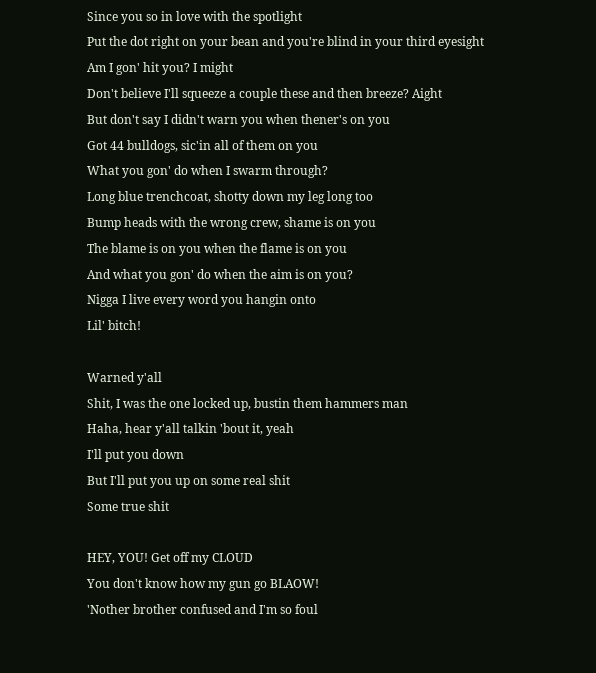Since you so in love with the spotlight
Put the dot right on your bean and you're blind in your third eyesight
Am I gon' hit you? I might
Don't believe I'll squeeze a couple these and then breeze? Aight
But don't say I didn't warn you when thener's on you
Got 44 bulldogs, sic'in all of them on you
What you gon' do when I swarm through?
Long blue trenchcoat, shotty down my leg long too
Bump heads with the wrong crew, shame is on you
The blame is on you when the flame is on you
And what you gon' do when the aim is on you?
Nigga I live every word you hangin onto
Lil' bitch!

Warned y'all
Shit, I was the one locked up, bustin them hammers man
Haha, hear y'all talkin 'bout it, yeah
I'll put you down
But I'll put you up on some real shit
Some true shit

HEY, YOU! Get off my CLOUD
You don't know how my gun go BLAOW!
'Nother brother confused and I'm so foul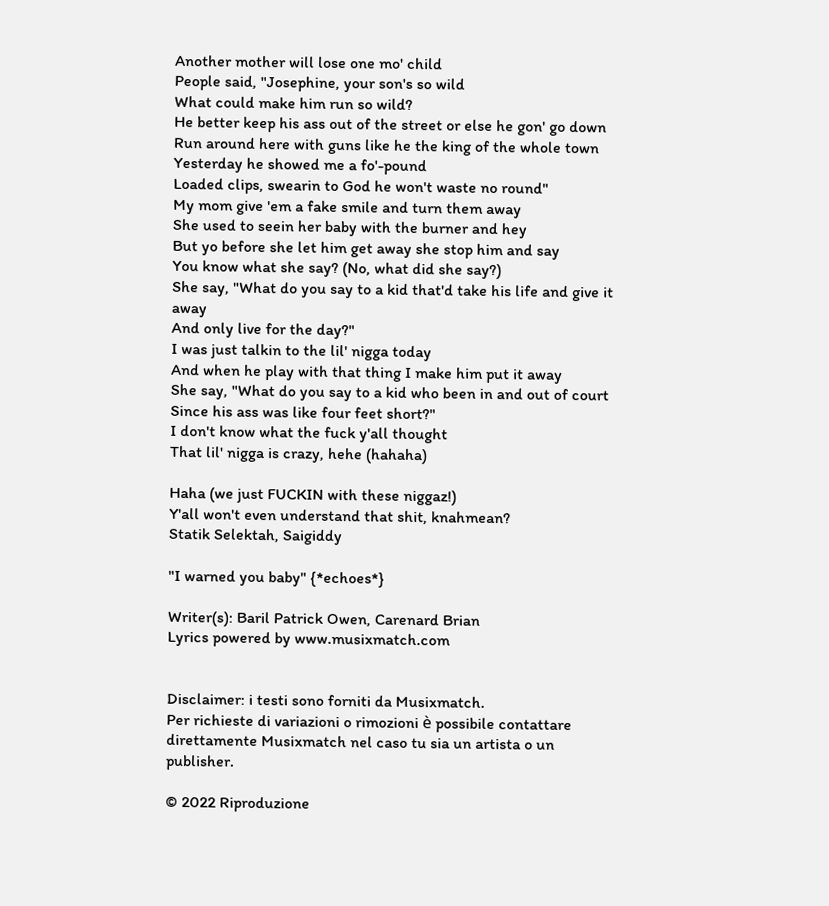Another mother will lose one mo' child
People said, "Josephine, your son's so wild
What could make him run so wild?
He better keep his ass out of the street or else he gon' go down
Run around here with guns like he the king of the whole town
Yesterday he showed me a fo'-pound
Loaded clips, swearin to God he won't waste no round"
My mom give 'em a fake smile and turn them away
She used to seein her baby with the burner and hey
But yo before she let him get away she stop him and say
You know what she say? (No, what did she say?)
She say, "What do you say to a kid that'd take his life and give it away
And only live for the day?"
I was just talkin to the lil' nigga today
And when he play with that thing I make him put it away
She say, "What do you say to a kid who been in and out of court
Since his ass was like four feet short?"
I don't know what the fuck y'all thought
That lil' nigga is crazy, hehe (hahaha)

Haha (we just FUCKIN with these niggaz!)
Y'all won't even understand that shit, knahmean?
Statik Selektah, Saigiddy

"I warned you baby" {*echoes*}

Writer(s): Baril Patrick Owen, Carenard Brian
Lyrics powered by www.musixmatch.com


Disclaimer: i testi sono forniti da Musixmatch.
Per richieste di variazioni o rimozioni è possibile contattare direttamente Musixmatch nel caso tu sia un artista o un publisher.

© 2022 Riproduzione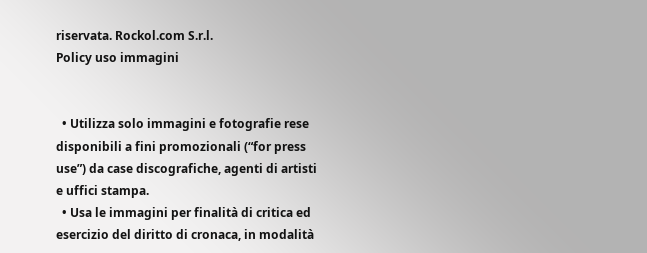riservata. Rockol.com S.r.l.
Policy uso immagini


  • Utilizza solo immagini e fotografie rese disponibili a fini promozionali (“for press use”) da case discografiche, agenti di artisti e uffici stampa.
  • Usa le immagini per finalità di critica ed esercizio del diritto di cronaca, in modalità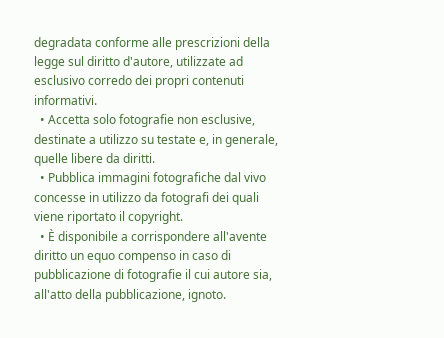degradata conforme alle prescrizioni della legge sul diritto d'autore, utilizzate ad esclusivo corredo dei propri contenuti informativi.
  • Accetta solo fotografie non esclusive, destinate a utilizzo su testate e, in generale, quelle libere da diritti.
  • Pubblica immagini fotografiche dal vivo concesse in utilizzo da fotografi dei quali viene riportato il copyright.
  • È disponibile a corrispondere all'avente diritto un equo compenso in caso di pubblicazione di fotografie il cui autore sia, all'atto della pubblicazione, ignoto.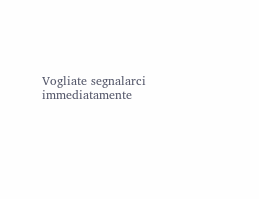Vogliate segnalarci immediatamente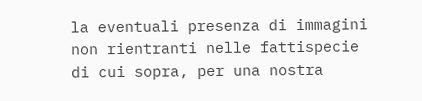la eventuali presenza di immagini non rientranti nelle fattispecie di cui sopra, per una nostra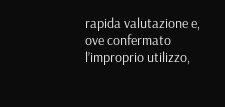rapida valutazione e, ove confermato l’improprio utilizzo,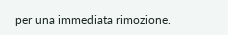per una immediata rimozione.